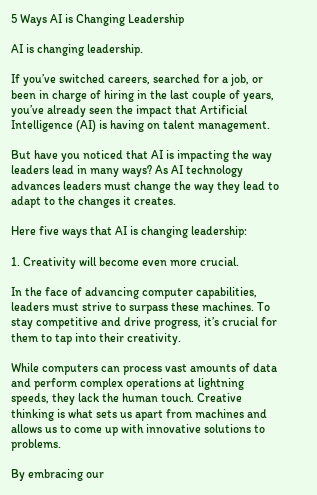5 Ways AI is Changing Leadership

AI is changing leadership.

If you’ve switched careers, searched for a job, or been in charge of hiring in the last couple of years, you’ve already seen the impact that Artificial Intelligence (AI) is having on talent management.

But have you noticed that AI is impacting the way leaders lead in many ways? As AI technology advances leaders must change the way they lead to adapt to the changes it creates.

Here five ways that AI is changing leadership:

1. Creativity will become even more crucial.

In the face of advancing computer capabilities, leaders must strive to surpass these machines. To stay competitive and drive progress, it’s crucial for them to tap into their creativity.

While computers can process vast amounts of data and perform complex operations at lightning speeds, they lack the human touch. Creative thinking is what sets us apart from machines and allows us to come up with innovative solutions to problems.

By embracing our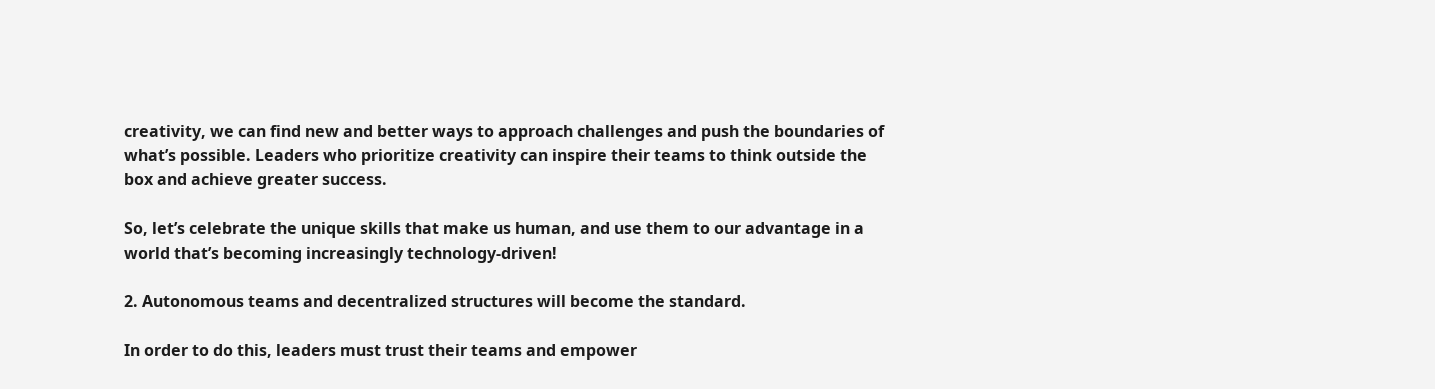creativity, we can find new and better ways to approach challenges and push the boundaries of what’s possible. Leaders who prioritize creativity can inspire their teams to think outside the box and achieve greater success.

So, let’s celebrate the unique skills that make us human, and use them to our advantage in a world that’s becoming increasingly technology-driven!

2. Autonomous teams and decentralized structures will become the standard.

In order to do this, leaders must trust their teams and empower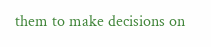them to make decisions on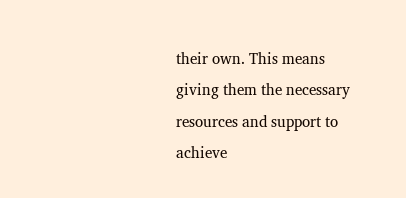their own. This means giving them the necessary resources and support to achieve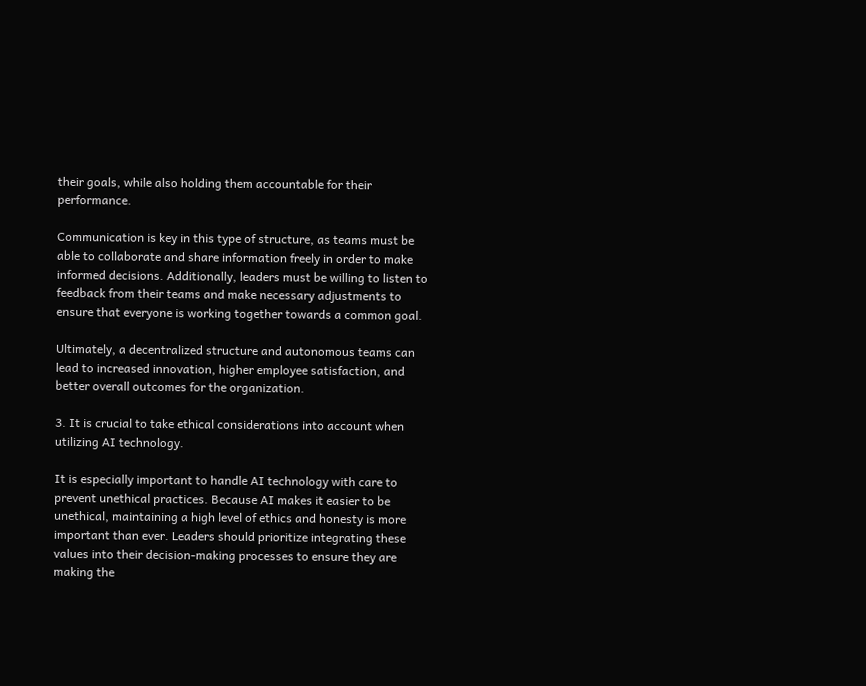their goals, while also holding them accountable for their performance.

Communication is key in this type of structure, as teams must be able to collaborate and share information freely in order to make informed decisions. Additionally, leaders must be willing to listen to feedback from their teams and make necessary adjustments to ensure that everyone is working together towards a common goal.

Ultimately, a decentralized structure and autonomous teams can lead to increased innovation, higher employee satisfaction, and better overall outcomes for the organization.

3. It is crucial to take ethical considerations into account when utilizing AI technology.

It is especially important to handle AI technology with care to prevent unethical practices. Because AI makes it easier to be unethical, maintaining a high level of ethics and honesty is more important than ever. Leaders should prioritize integrating these values into their decision-making processes to ensure they are making the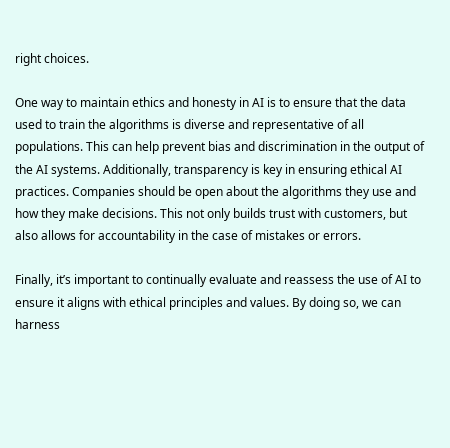right choices.

One way to maintain ethics and honesty in AI is to ensure that the data used to train the algorithms is diverse and representative of all populations. This can help prevent bias and discrimination in the output of the AI systems. Additionally, transparency is key in ensuring ethical AI practices. Companies should be open about the algorithms they use and how they make decisions. This not only builds trust with customers, but also allows for accountability in the case of mistakes or errors.

Finally, it’s important to continually evaluate and reassess the use of AI to ensure it aligns with ethical principles and values. By doing so, we can harness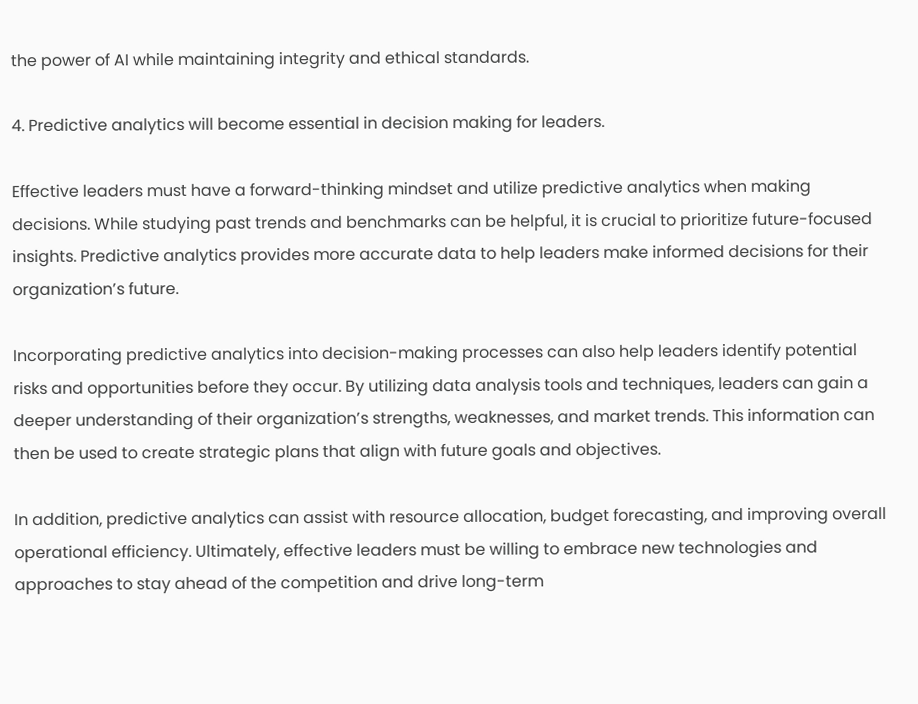the power of AI while maintaining integrity and ethical standards.

4. Predictive analytics will become essential in decision making for leaders.

Effective leaders must have a forward-thinking mindset and utilize predictive analytics when making decisions. While studying past trends and benchmarks can be helpful, it is crucial to prioritize future-focused insights. Predictive analytics provides more accurate data to help leaders make informed decisions for their organization’s future.

Incorporating predictive analytics into decision-making processes can also help leaders identify potential risks and opportunities before they occur. By utilizing data analysis tools and techniques, leaders can gain a deeper understanding of their organization’s strengths, weaknesses, and market trends. This information can then be used to create strategic plans that align with future goals and objectives.

In addition, predictive analytics can assist with resource allocation, budget forecasting, and improving overall operational efficiency. Ultimately, effective leaders must be willing to embrace new technologies and approaches to stay ahead of the competition and drive long-term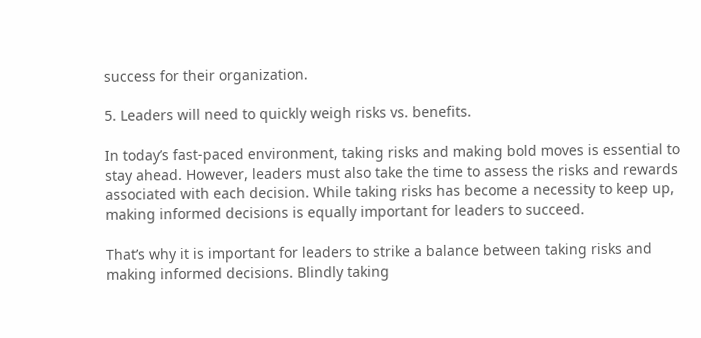success for their organization.

5. Leaders will need to quickly weigh risks vs. benefits.

In today’s fast-paced environment, taking risks and making bold moves is essential to stay ahead. However, leaders must also take the time to assess the risks and rewards associated with each decision. While taking risks has become a necessity to keep up, making informed decisions is equally important for leaders to succeed.

That’s why it is important for leaders to strike a balance between taking risks and making informed decisions. Blindly taking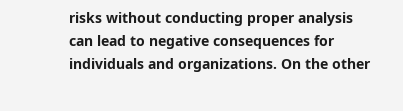risks without conducting proper analysis can lead to negative consequences for individuals and organizations. On the other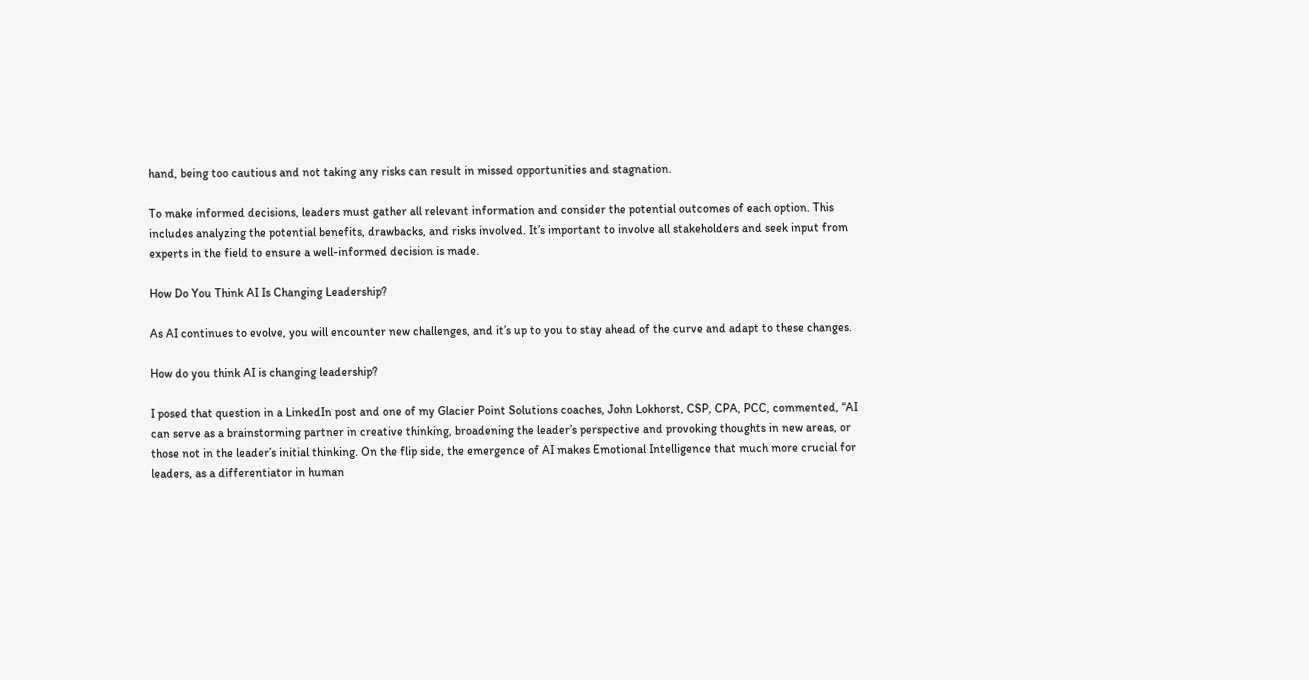hand, being too cautious and not taking any risks can result in missed opportunities and stagnation.

To make informed decisions, leaders must gather all relevant information and consider the potential outcomes of each option. This includes analyzing the potential benefits, drawbacks, and risks involved. It’s important to involve all stakeholders and seek input from experts in the field to ensure a well-informed decision is made.

How Do You Think AI Is Changing Leadership?

As AI continues to evolve, you will encounter new challenges, and it’s up to you to stay ahead of the curve and adapt to these changes.

How do you think AI is changing leadership?

I posed that question in a LinkedIn post and one of my Glacier Point Solutions coaches, John Lokhorst, CSP, CPA, PCC, commented, “AI can serve as a brainstorming partner in creative thinking, broadening the leader’s perspective and provoking thoughts in new areas, or those not in the leader’s initial thinking. On the flip side, the emergence of AI makes Emotional Intelligence that much more crucial for leaders, as a differentiator in human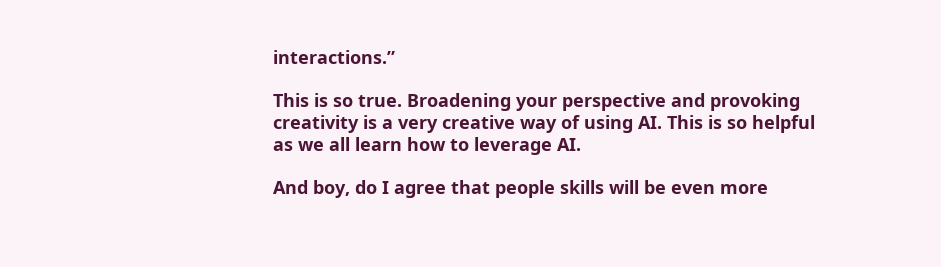interactions.”

This is so true. Broadening your perspective and provoking creativity is a very creative way of using AI. This is so helpful as we all learn how to leverage AI.

And boy, do I agree that people skills will be even more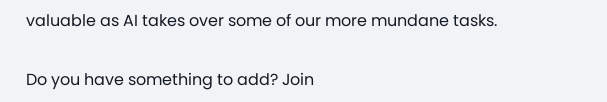valuable as AI takes over some of our more mundane tasks.

Do you have something to add? Join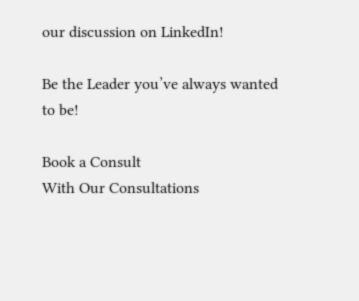our discussion on LinkedIn!

Be the Leader you’ve always wanted to be!

Book a Consult
With Our Consultations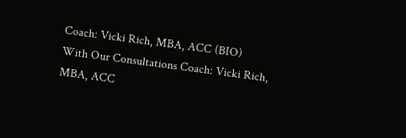Coach: Vicki Rich, MBA, ACC (BIO)
With Our Consultations Coach: Vicki Rich, MBA, ACC